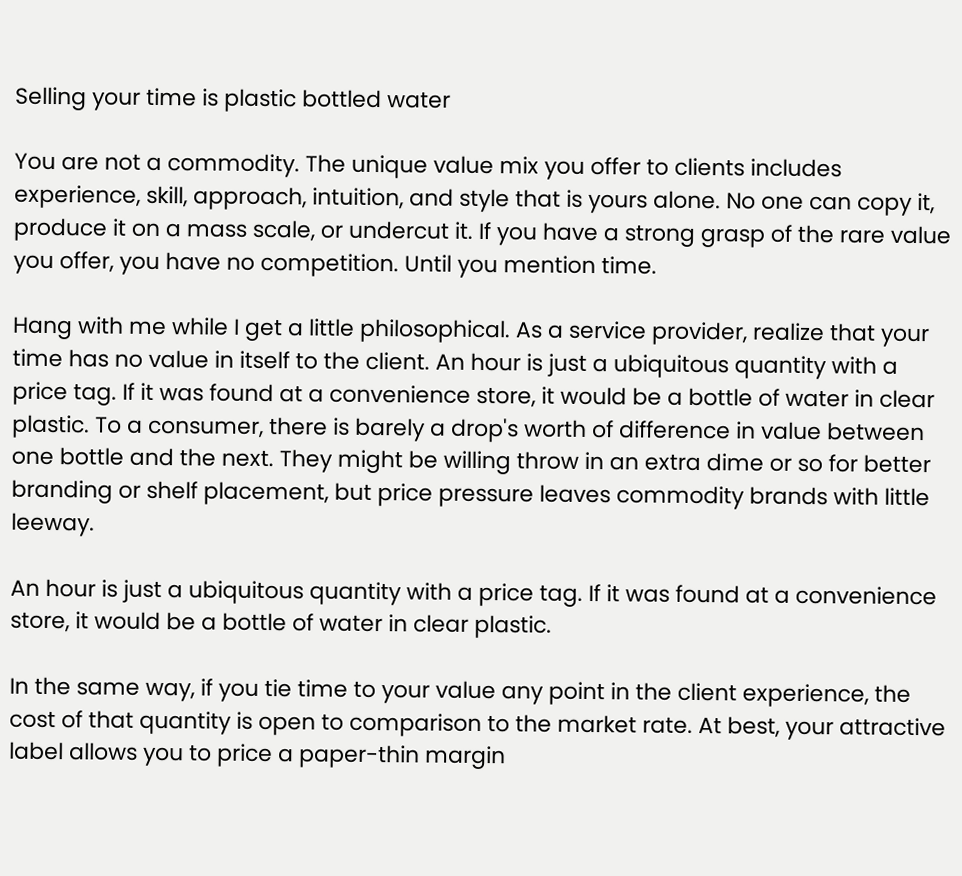Selling your time is plastic bottled water

You are not a commodity. The unique value mix you offer to clients includes experience, skill, approach, intuition, and style that is yours alone. No one can copy it, produce it on a mass scale, or undercut it. If you have a strong grasp of the rare value you offer, you have no competition. Until you mention time.

Hang with me while I get a little philosophical. As a service provider, realize that your time has no value in itself to the client. An hour is just a ubiquitous quantity with a price tag. If it was found at a convenience store, it would be a bottle of water in clear plastic. To a consumer, there is barely a drop's worth of difference in value between one bottle and the next. They might be willing throw in an extra dime or so for better branding or shelf placement, but price pressure leaves commodity brands with little leeway.

An hour is just a ubiquitous quantity with a price tag. If it was found at a convenience store, it would be a bottle of water in clear plastic.

In the same way, if you tie time to your value any point in the client experience, the cost of that quantity is open to comparison to the market rate. At best, your attractive label allows you to price a paper-thin margin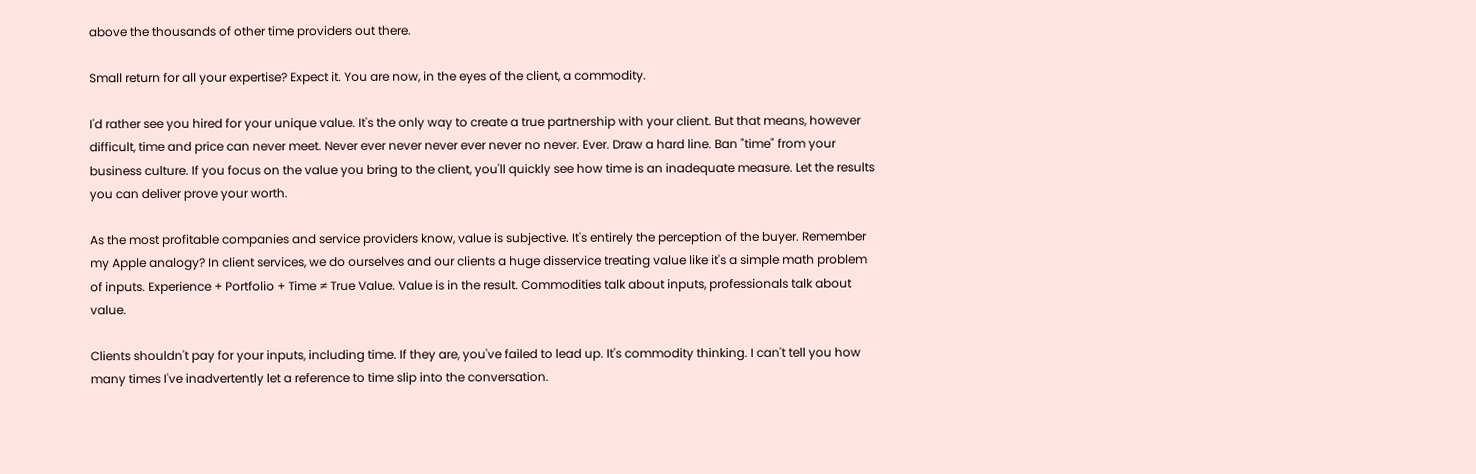above the thousands of other time providers out there.

Small return for all your expertise? Expect it. You are now, in the eyes of the client, a commodity.

I'd rather see you hired for your unique value. It's the only way to create a true partnership with your client. But that means, however difficult, time and price can never meet. Never ever never never ever never no never. Ever. Draw a hard line. Ban "time" from your business culture. If you focus on the value you bring to the client, you'll quickly see how time is an inadequate measure. Let the results you can deliver prove your worth.

As the most profitable companies and service providers know, value is subjective. It's entirely the perception of the buyer. Remember my Apple analogy? In client services, we do ourselves and our clients a huge disservice treating value like it's a simple math problem of inputs. Experience + Portfolio + Time ≠ True Value. Value is in the result. Commodities talk about inputs, professionals talk about value.

Clients shouldn't pay for your inputs, including time. If they are, you've failed to lead up. It's commodity thinking. I can't tell you how many times I've inadvertently let a reference to time slip into the conversation.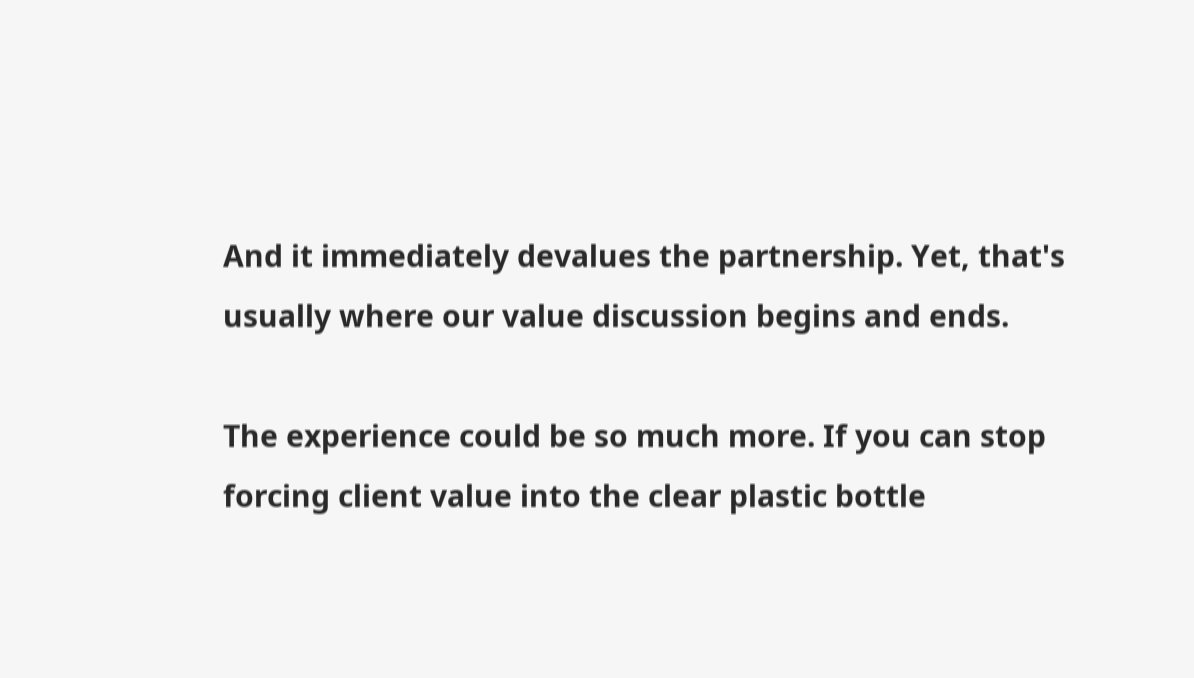And it immediately devalues the partnership. Yet, that's usually where our value discussion begins and ends.

The experience could be so much more. If you can stop forcing client value into the clear plastic bottle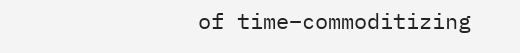of time–commoditizing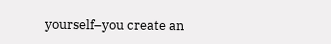yourself–you create an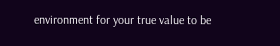environment for your true value to be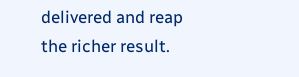delivered and reap the richer result.